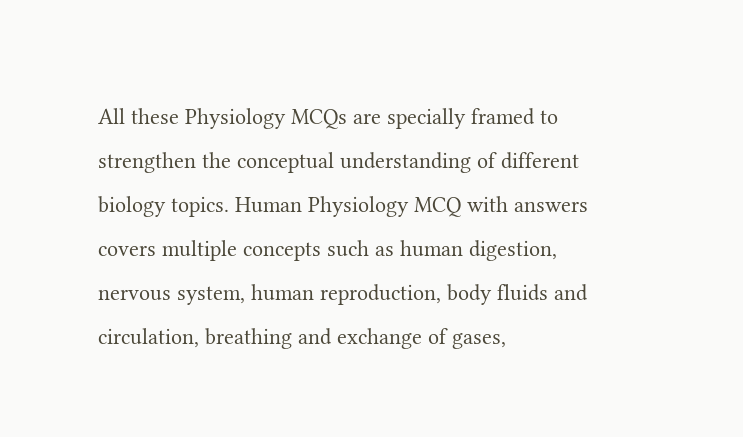All these Physiology MCQs are specially framed to strengthen the conceptual understanding of different biology topics. Human Physiology MCQ with answers covers multiple concepts such as human digestion, nervous system, human reproduction, body fluids and circulation, breathing and exchange of gases,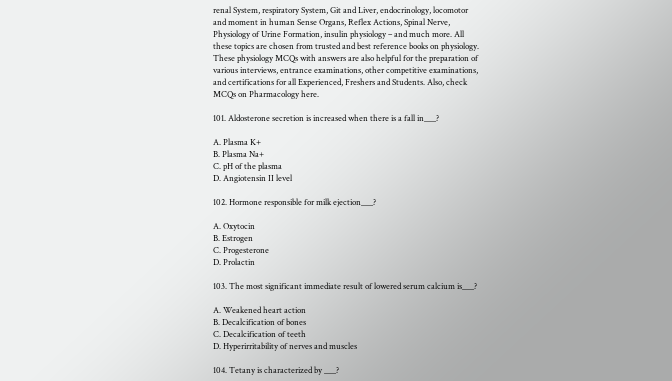renal System, respiratory System, Git and Liver, endocrinology, locomotor and moment in human Sense Organs, Reflex Actions, Spinal Nerve, Physiology of Urine Formation, insulin physiology – and much more. All these topics are chosen from trusted and best reference books on physiology. These physiology MCQs with answers are also helpful for the preparation of various interviews, entrance examinations, other competitive examinations, and certifications for all Experienced, Freshers and Students. Also, check MCQs on Pharmacology here.

101. Aldosterone secretion is increased when there is a fall in___?

A. Plasma K+
B. Plasma Na+
C. pH of the plasma
D. Angiotensin II level

102. Hormone responsible for milk ejection___?

A. Oxytocin
B. Estrogen
C. Progesterone
D. Prolactin

103. The most significant immediate result of lowered serum calcium is___?

A. Weakened heart action
B. Decalcification of bones
C. Decalcification of teeth
D. Hyperirritability of nerves and muscles

104. Tetany is characterized by ___?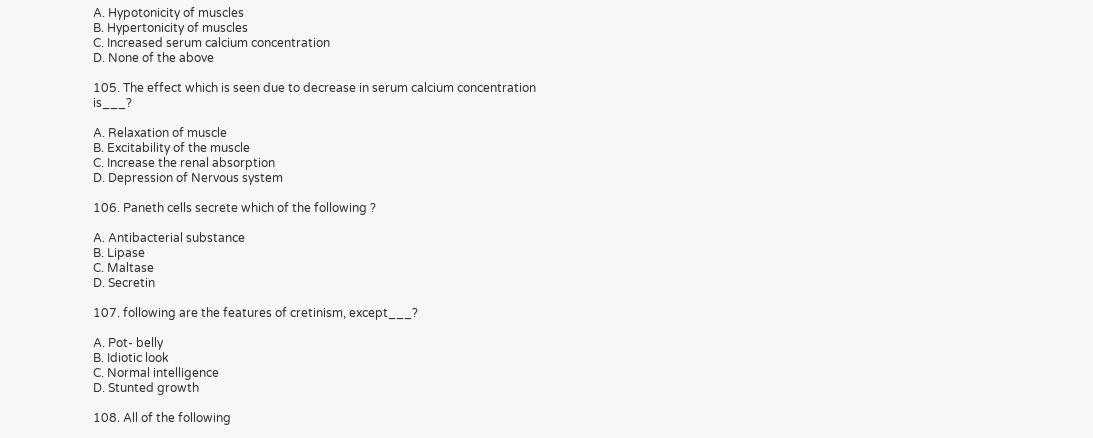A. Hypotonicity of muscles
B. Hypertonicity of muscles
C. Increased serum calcium concentration
D. None of the above

105. The effect which is seen due to decrease in serum calcium concentration is___?

A. Relaxation of muscle
B. Excitability of the muscle
C. Increase the renal absorption
D. Depression of Nervous system

106. Paneth cells secrete which of the following ?

A. Antibacterial substance
B. Lipase
C. Maltase
D. Secretin

107. following are the features of cretinism, except___?

A. Pot- belly
B. Idiotic look
C. Normal intelligence
D. Stunted growth

108. All of the following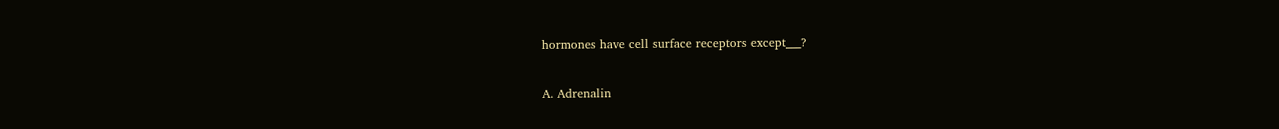hormones have cell surface receptors except___?

A. Adrenalin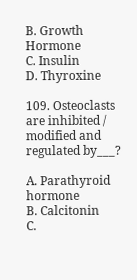B. Growth Hormone
C. Insulin
D. Thyroxine

109. Osteoclasts are inhibited / modified and regulated by___?

A. Parathyroid hormone
B. Calcitonin
C.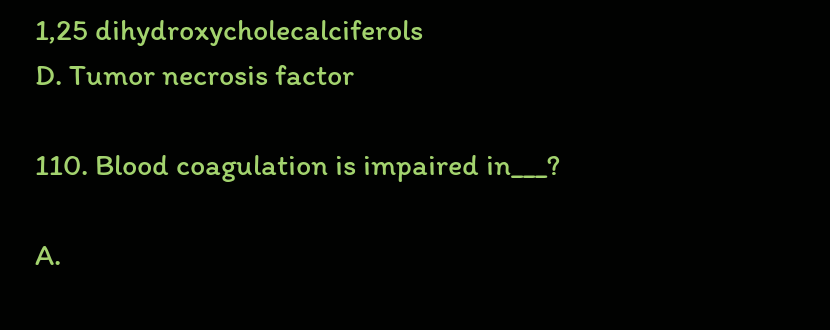1,25 dihydroxycholecalciferols
D. Tumor necrosis factor

110. Blood coagulation is impaired in___?

A.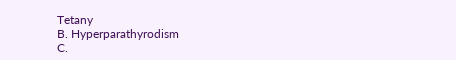Tetany
B. Hyperparathyrodism
C.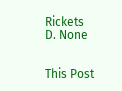Rickets
D. None


This Post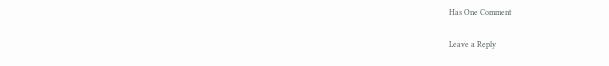Has One Comment

Leave a Reply